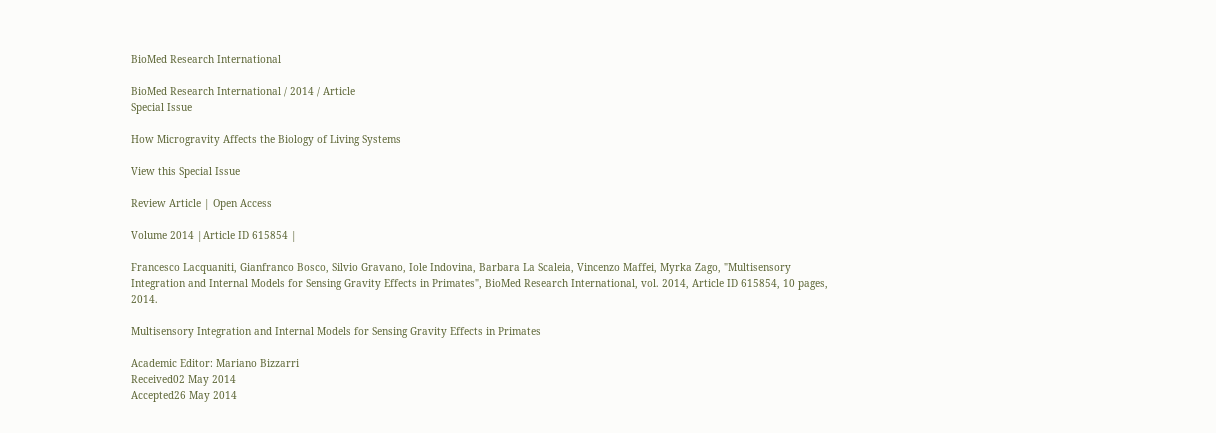BioMed Research International

BioMed Research International / 2014 / Article
Special Issue

How Microgravity Affects the Biology of Living Systems

View this Special Issue

Review Article | Open Access

Volume 2014 |Article ID 615854 |

Francesco Lacquaniti, Gianfranco Bosco, Silvio Gravano, Iole Indovina, Barbara La Scaleia, Vincenzo Maffei, Myrka Zago, "Multisensory Integration and Internal Models for Sensing Gravity Effects in Primates", BioMed Research International, vol. 2014, Article ID 615854, 10 pages, 2014.

Multisensory Integration and Internal Models for Sensing Gravity Effects in Primates

Academic Editor: Mariano Bizzarri
Received02 May 2014
Accepted26 May 2014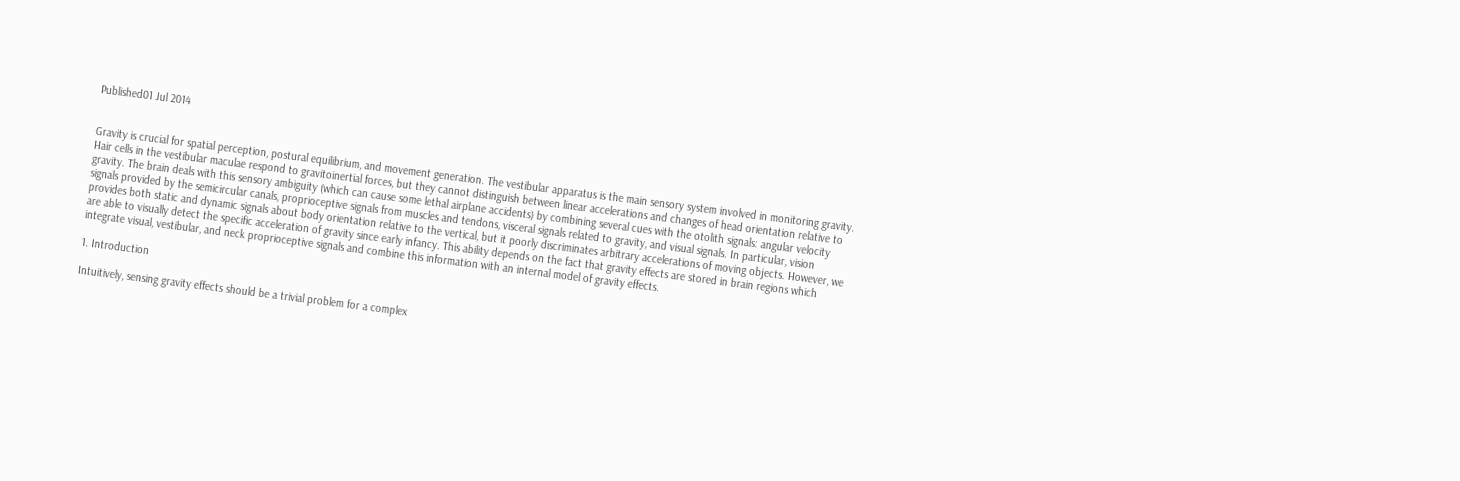Published01 Jul 2014


Gravity is crucial for spatial perception, postural equilibrium, and movement generation. The vestibular apparatus is the main sensory system involved in monitoring gravity. Hair cells in the vestibular maculae respond to gravitoinertial forces, but they cannot distinguish between linear accelerations and changes of head orientation relative to gravity. The brain deals with this sensory ambiguity (which can cause some lethal airplane accidents) by combining several cues with the otolith signals: angular velocity signals provided by the semicircular canals, proprioceptive signals from muscles and tendons, visceral signals related to gravity, and visual signals. In particular, vision provides both static and dynamic signals about body orientation relative to the vertical, but it poorly discriminates arbitrary accelerations of moving objects. However, we are able to visually detect the specific acceleration of gravity since early infancy. This ability depends on the fact that gravity effects are stored in brain regions which integrate visual, vestibular, and neck proprioceptive signals and combine this information with an internal model of gravity effects.

1. Introduction

Intuitively, sensing gravity effects should be a trivial problem for a complex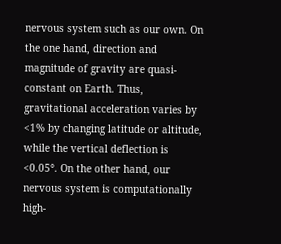nervous system such as our own. On the one hand, direction and magnitude of gravity are quasi-constant on Earth. Thus, gravitational acceleration varies by <1% by changing latitude or altitude, while the vertical deflection is <0.05°. On the other hand, our nervous system is computationally high-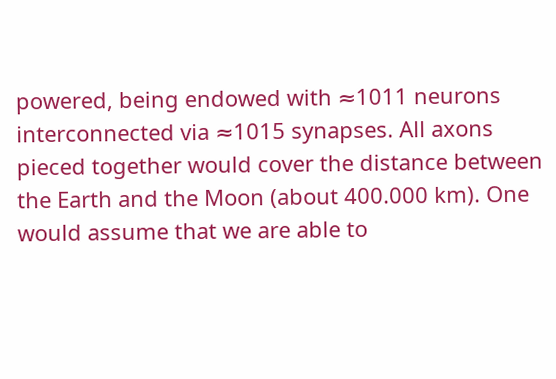powered, being endowed with ≈1011 neurons interconnected via ≈1015 synapses. All axons pieced together would cover the distance between the Earth and the Moon (about 400.000 km). One would assume that we are able to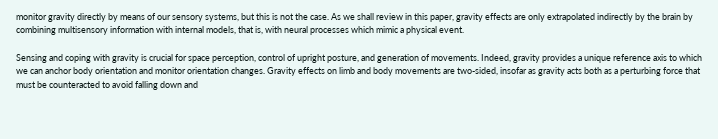monitor gravity directly by means of our sensory systems, but this is not the case. As we shall review in this paper, gravity effects are only extrapolated indirectly by the brain by combining multisensory information with internal models, that is, with neural processes which mimic a physical event.

Sensing and coping with gravity is crucial for space perception, control of upright posture, and generation of movements. Indeed, gravity provides a unique reference axis to which we can anchor body orientation and monitor orientation changes. Gravity effects on limb and body movements are two-sided, insofar as gravity acts both as a perturbing force that must be counteracted to avoid falling down and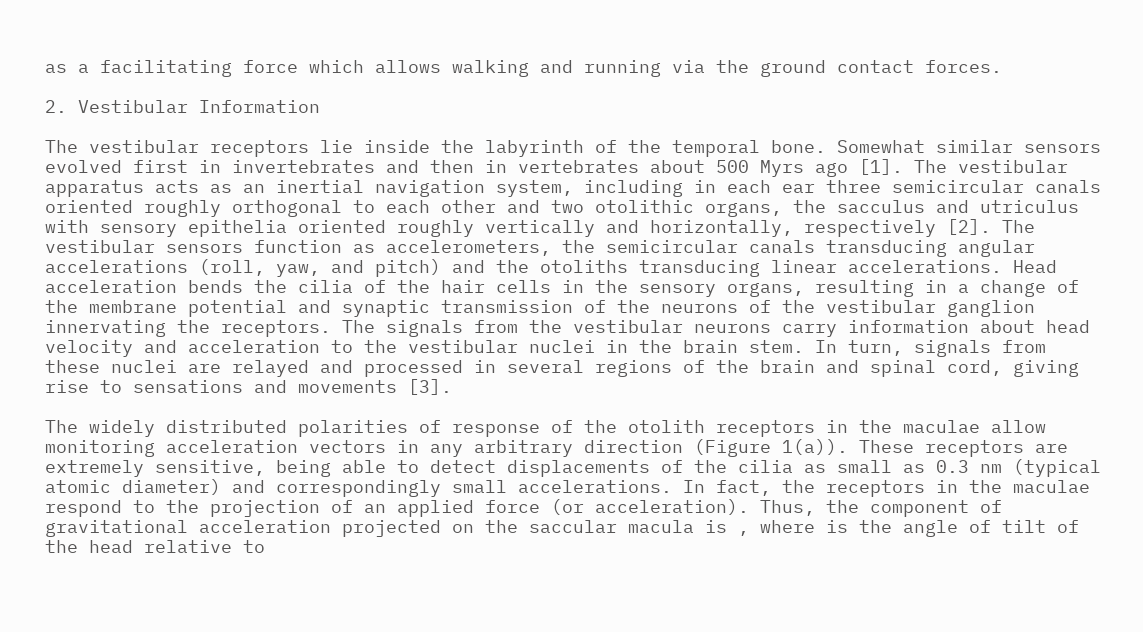as a facilitating force which allows walking and running via the ground contact forces.

2. Vestibular Information

The vestibular receptors lie inside the labyrinth of the temporal bone. Somewhat similar sensors evolved first in invertebrates and then in vertebrates about 500 Myrs ago [1]. The vestibular apparatus acts as an inertial navigation system, including in each ear three semicircular canals oriented roughly orthogonal to each other and two otolithic organs, the sacculus and utriculus with sensory epithelia oriented roughly vertically and horizontally, respectively [2]. The vestibular sensors function as accelerometers, the semicircular canals transducing angular accelerations (roll, yaw, and pitch) and the otoliths transducing linear accelerations. Head acceleration bends the cilia of the hair cells in the sensory organs, resulting in a change of the membrane potential and synaptic transmission of the neurons of the vestibular ganglion innervating the receptors. The signals from the vestibular neurons carry information about head velocity and acceleration to the vestibular nuclei in the brain stem. In turn, signals from these nuclei are relayed and processed in several regions of the brain and spinal cord, giving rise to sensations and movements [3].

The widely distributed polarities of response of the otolith receptors in the maculae allow monitoring acceleration vectors in any arbitrary direction (Figure 1(a)). These receptors are extremely sensitive, being able to detect displacements of the cilia as small as 0.3 nm (typical atomic diameter) and correspondingly small accelerations. In fact, the receptors in the maculae respond to the projection of an applied force (or acceleration). Thus, the component of gravitational acceleration projected on the saccular macula is , where is the angle of tilt of the head relative to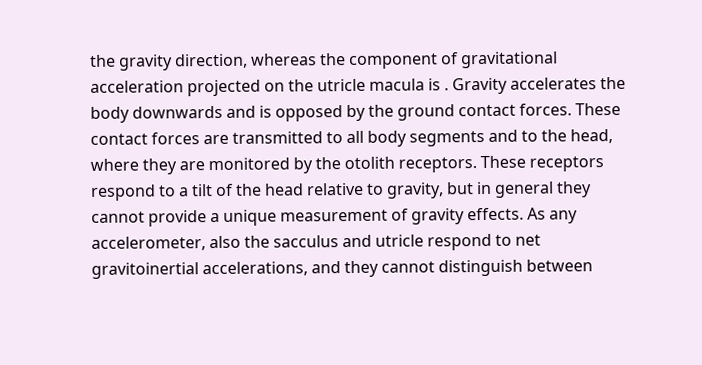the gravity direction, whereas the component of gravitational acceleration projected on the utricle macula is . Gravity accelerates the body downwards and is opposed by the ground contact forces. These contact forces are transmitted to all body segments and to the head, where they are monitored by the otolith receptors. These receptors respond to a tilt of the head relative to gravity, but in general they cannot provide a unique measurement of gravity effects. As any accelerometer, also the sacculus and utricle respond to net gravitoinertial accelerations, and they cannot distinguish between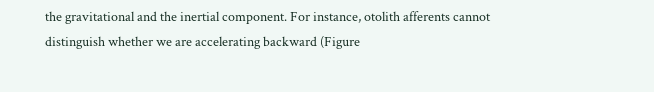the gravitational and the inertial component. For instance, otolith afferents cannot distinguish whether we are accelerating backward (Figure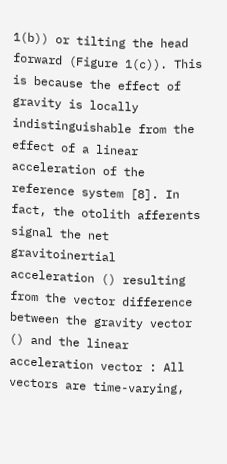1(b)) or tilting the head forward (Figure 1(c)). This is because the effect of gravity is locally indistinguishable from the effect of a linear acceleration of the reference system [8]. In fact, the otolith afferents signal the net gravitoinertial acceleration () resulting from the vector difference between the gravity vector () and the linear acceleration vector : All vectors are time-varying,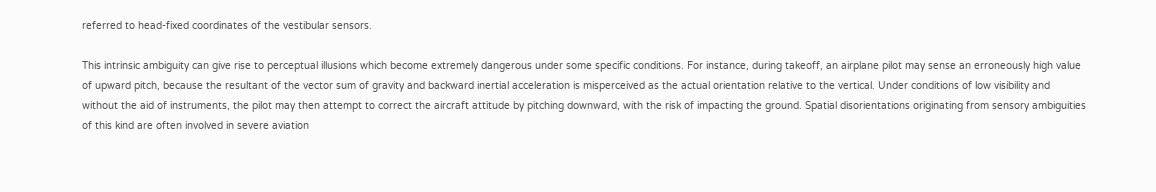referred to head-fixed coordinates of the vestibular sensors.

This intrinsic ambiguity can give rise to perceptual illusions which become extremely dangerous under some specific conditions. For instance, during takeoff, an airplane pilot may sense an erroneously high value of upward pitch, because the resultant of the vector sum of gravity and backward inertial acceleration is misperceived as the actual orientation relative to the vertical. Under conditions of low visibility and without the aid of instruments, the pilot may then attempt to correct the aircraft attitude by pitching downward, with the risk of impacting the ground. Spatial disorientations originating from sensory ambiguities of this kind are often involved in severe aviation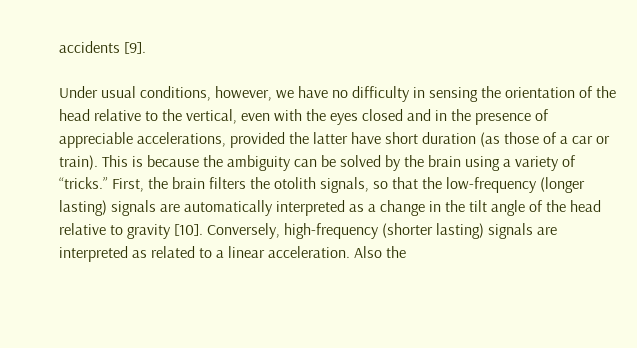accidents [9].

Under usual conditions, however, we have no difficulty in sensing the orientation of the head relative to the vertical, even with the eyes closed and in the presence of appreciable accelerations, provided the latter have short duration (as those of a car or train). This is because the ambiguity can be solved by the brain using a variety of “tricks.” First, the brain filters the otolith signals, so that the low-frequency (longer lasting) signals are automatically interpreted as a change in the tilt angle of the head relative to gravity [10]. Conversely, high-frequency (shorter lasting) signals are interpreted as related to a linear acceleration. Also the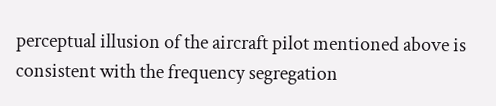perceptual illusion of the aircraft pilot mentioned above is consistent with the frequency segregation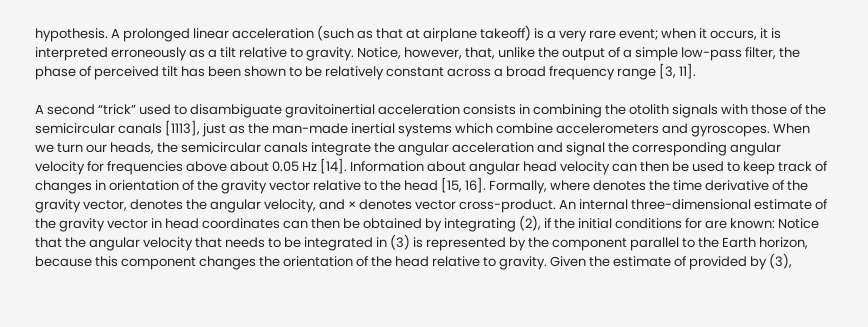hypothesis. A prolonged linear acceleration (such as that at airplane takeoff) is a very rare event; when it occurs, it is interpreted erroneously as a tilt relative to gravity. Notice, however, that, unlike the output of a simple low-pass filter, the phase of perceived tilt has been shown to be relatively constant across a broad frequency range [3, 11].

A second “trick” used to disambiguate gravitoinertial acceleration consists in combining the otolith signals with those of the semicircular canals [1113], just as the man-made inertial systems which combine accelerometers and gyroscopes. When we turn our heads, the semicircular canals integrate the angular acceleration and signal the corresponding angular velocity for frequencies above about 0.05 Hz [14]. Information about angular head velocity can then be used to keep track of changes in orientation of the gravity vector relative to the head [15, 16]. Formally, where denotes the time derivative of the gravity vector, denotes the angular velocity, and × denotes vector cross-product. An internal three-dimensional estimate of the gravity vector in head coordinates can then be obtained by integrating (2), if the initial conditions for are known: Notice that the angular velocity that needs to be integrated in (3) is represented by the component parallel to the Earth horizon, because this component changes the orientation of the head relative to gravity. Given the estimate of provided by (3),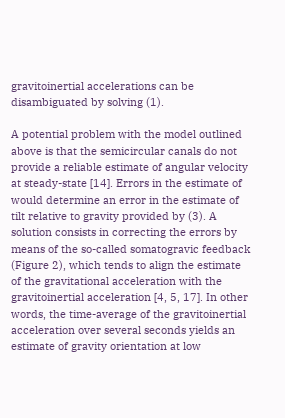gravitoinertial accelerations can be disambiguated by solving (1).

A potential problem with the model outlined above is that the semicircular canals do not provide a reliable estimate of angular velocity at steady-state [14]. Errors in the estimate of would determine an error in the estimate of tilt relative to gravity provided by (3). A solution consists in correcting the errors by means of the so-called somatogravic feedback (Figure 2), which tends to align the estimate of the gravitational acceleration with the gravitoinertial acceleration [4, 5, 17]. In other words, the time-average of the gravitoinertial acceleration over several seconds yields an estimate of gravity orientation at low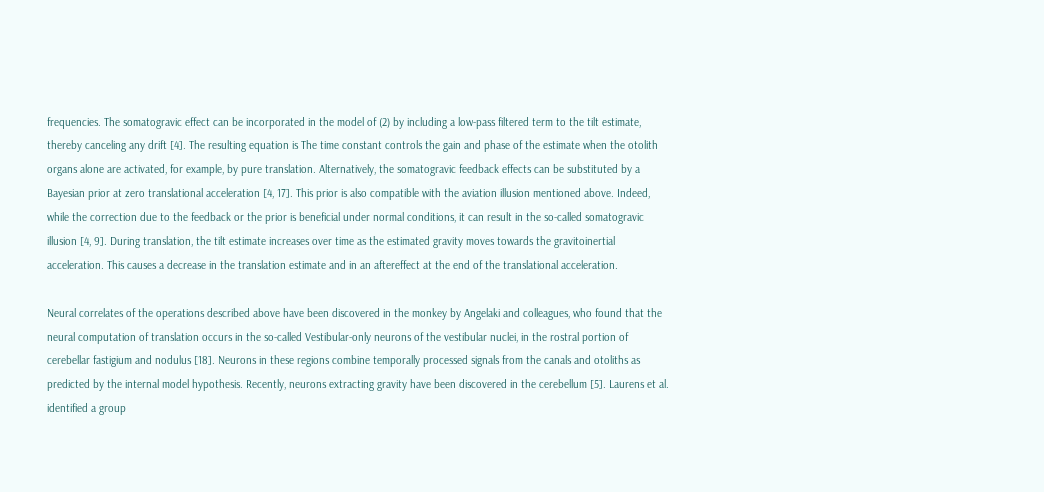frequencies. The somatogravic effect can be incorporated in the model of (2) by including a low-pass filtered term to the tilt estimate, thereby canceling any drift [4]. The resulting equation is The time constant controls the gain and phase of the estimate when the otolith organs alone are activated, for example, by pure translation. Alternatively, the somatogravic feedback effects can be substituted by a Bayesian prior at zero translational acceleration [4, 17]. This prior is also compatible with the aviation illusion mentioned above. Indeed, while the correction due to the feedback or the prior is beneficial under normal conditions, it can result in the so-called somatogravic illusion [4, 9]. During translation, the tilt estimate increases over time as the estimated gravity moves towards the gravitoinertial acceleration. This causes a decrease in the translation estimate and in an aftereffect at the end of the translational acceleration.

Neural correlates of the operations described above have been discovered in the monkey by Angelaki and colleagues, who found that the neural computation of translation occurs in the so-called Vestibular-only neurons of the vestibular nuclei, in the rostral portion of cerebellar fastigium and nodulus [18]. Neurons in these regions combine temporally processed signals from the canals and otoliths as predicted by the internal model hypothesis. Recently, neurons extracting gravity have been discovered in the cerebellum [5]. Laurens et al. identified a group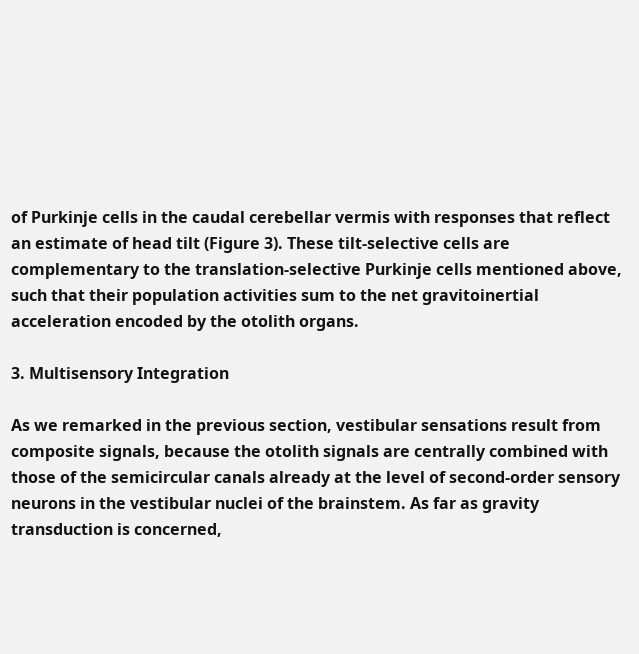of Purkinje cells in the caudal cerebellar vermis with responses that reflect an estimate of head tilt (Figure 3). These tilt-selective cells are complementary to the translation-selective Purkinje cells mentioned above, such that their population activities sum to the net gravitoinertial acceleration encoded by the otolith organs.

3. Multisensory Integration

As we remarked in the previous section, vestibular sensations result from composite signals, because the otolith signals are centrally combined with those of the semicircular canals already at the level of second-order sensory neurons in the vestibular nuclei of the brainstem. As far as gravity transduction is concerned,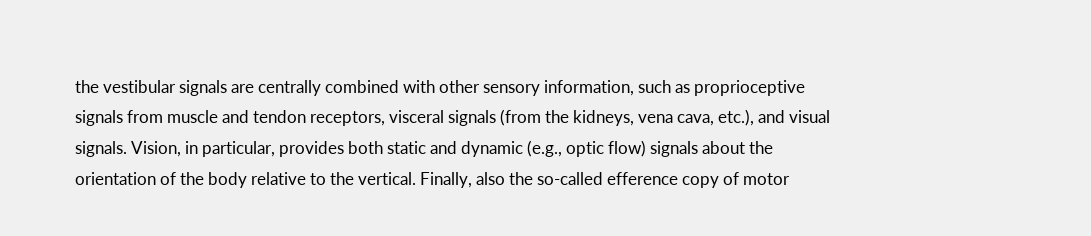the vestibular signals are centrally combined with other sensory information, such as proprioceptive signals from muscle and tendon receptors, visceral signals (from the kidneys, vena cava, etc.), and visual signals. Vision, in particular, provides both static and dynamic (e.g., optic flow) signals about the orientation of the body relative to the vertical. Finally, also the so-called efference copy of motor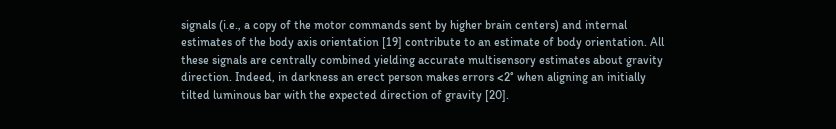signals (i.e., a copy of the motor commands sent by higher brain centers) and internal estimates of the body axis orientation [19] contribute to an estimate of body orientation. All these signals are centrally combined yielding accurate multisensory estimates about gravity direction. Indeed, in darkness an erect person makes errors <2° when aligning an initially tilted luminous bar with the expected direction of gravity [20].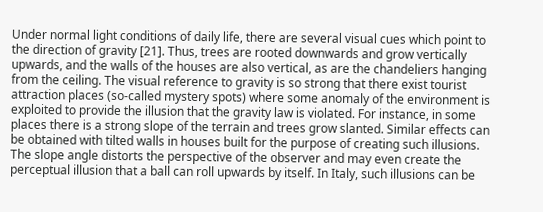Under normal light conditions of daily life, there are several visual cues which point to the direction of gravity [21]. Thus, trees are rooted downwards and grow vertically upwards, and the walls of the houses are also vertical, as are the chandeliers hanging from the ceiling. The visual reference to gravity is so strong that there exist tourist attraction places (so-called mystery spots) where some anomaly of the environment is exploited to provide the illusion that the gravity law is violated. For instance, in some places there is a strong slope of the terrain and trees grow slanted. Similar effects can be obtained with tilted walls in houses built for the purpose of creating such illusions. The slope angle distorts the perspective of the observer and may even create the perceptual illusion that a ball can roll upwards by itself. In Italy, such illusions can be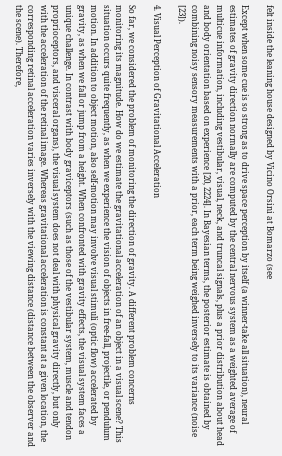felt inside the leaning house designed by Vicino Orsini at Bomarzo (see

Except when some cue is so strong as to drive space perception by itself (a winner-take all situation), neural estimates of gravity direction normally are computed by the central nervous system as a weighted average of multicue information, including vestibular, visual, neck, and truncal signals, plus a prior distribution about head and body orientation based on experience [20, 2224]. In Bayesian terms, the posterior estimate is obtained by combining noisy sensory measurements with a prior, each term being weighed inversely to its variance (noise [23]).

4. Visual Perception of Gravitational Acceleration

So far, we considered the problem of monitoring the direction of gravity. A different problem concerns monitoring its magnitude. How do we estimate the gravitational acceleration of an object in a visual scene? This situation occurs quite frequently, as when we experience the vision of objects in free-fall, projectile, or pendulum motion. In addition to object motion, also self-motion may involve visual stimuli (optic flow) accelerated by gravity, as when we fall or jump from a height. When confronted with gravity effects, the visual system faces a unique challenge. In contrast with body graviceptors (such as those of the vestibular system, muscle and tendon proprioceptors, and visceral organs), the visual system does not deal with physical gravity directly, but only with the acceleration of the retinal image. Whereas gravitational acceleration is constant at a given location, the corresponding retinal acceleration varies inversely with the viewing distance (distance between the observer and the scene). Therefore,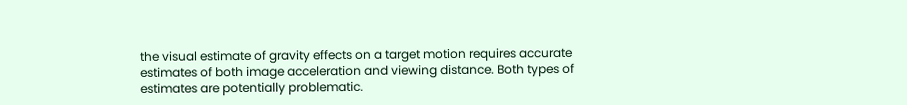the visual estimate of gravity effects on a target motion requires accurate estimates of both image acceleration and viewing distance. Both types of estimates are potentially problematic.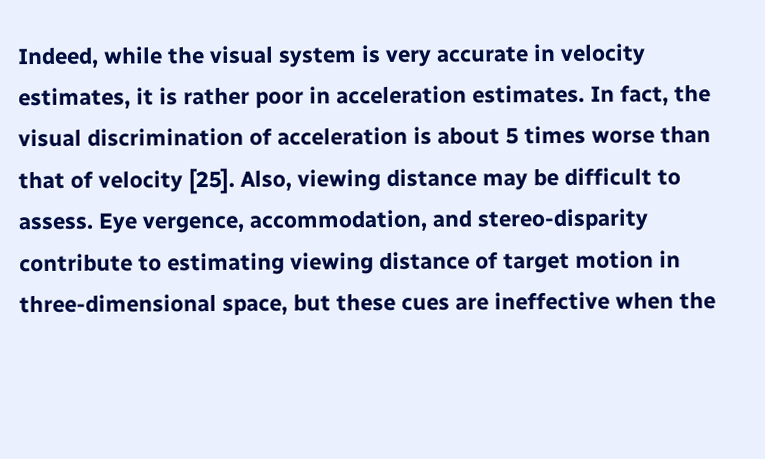Indeed, while the visual system is very accurate in velocity estimates, it is rather poor in acceleration estimates. In fact, the visual discrimination of acceleration is about 5 times worse than that of velocity [25]. Also, viewing distance may be difficult to assess. Eye vergence, accommodation, and stereo-disparity contribute to estimating viewing distance of target motion in three-dimensional space, but these cues are ineffective when the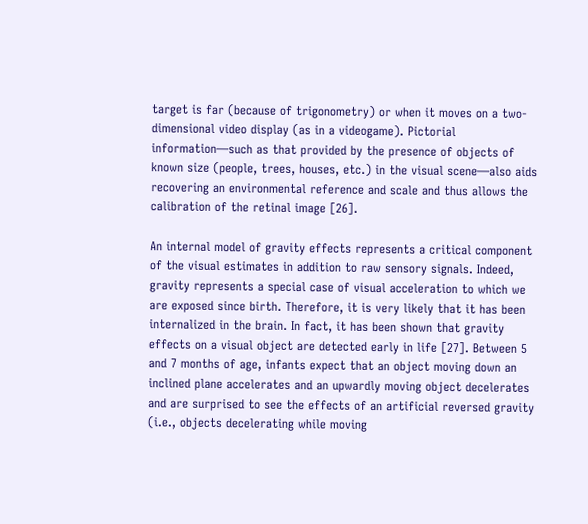target is far (because of trigonometry) or when it moves on a two-dimensional video display (as in a videogame). Pictorial information—such as that provided by the presence of objects of known size (people, trees, houses, etc.) in the visual scene—also aids recovering an environmental reference and scale and thus allows the calibration of the retinal image [26].

An internal model of gravity effects represents a critical component of the visual estimates in addition to raw sensory signals. Indeed, gravity represents a special case of visual acceleration to which we are exposed since birth. Therefore, it is very likely that it has been internalized in the brain. In fact, it has been shown that gravity effects on a visual object are detected early in life [27]. Between 5 and 7 months of age, infants expect that an object moving down an inclined plane accelerates and an upwardly moving object decelerates and are surprised to see the effects of an artificial reversed gravity (i.e., objects decelerating while moving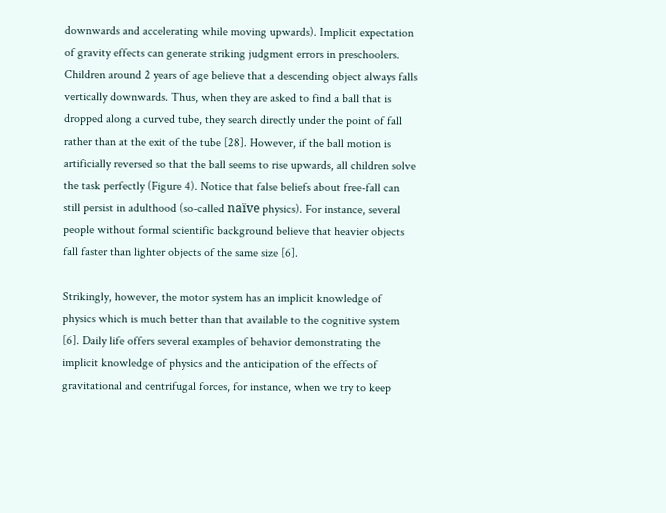downwards and accelerating while moving upwards). Implicit expectation of gravity effects can generate striking judgment errors in preschoolers. Children around 2 years of age believe that a descending object always falls vertically downwards. Thus, when they are asked to find a ball that is dropped along a curved tube, they search directly under the point of fall rather than at the exit of the tube [28]. However, if the ball motion is artificially reversed so that the ball seems to rise upwards, all children solve the task perfectly (Figure 4). Notice that false beliefs about free-fall can still persist in adulthood (so-called naïve physics). For instance, several people without formal scientific background believe that heavier objects fall faster than lighter objects of the same size [6].

Strikingly, however, the motor system has an implicit knowledge of physics which is much better than that available to the cognitive system [6]. Daily life offers several examples of behavior demonstrating the implicit knowledge of physics and the anticipation of the effects of gravitational and centrifugal forces, for instance, when we try to keep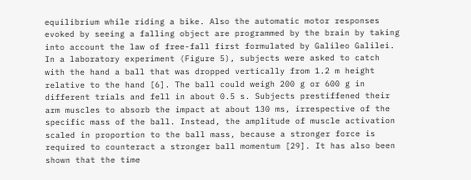equilibrium while riding a bike. Also the automatic motor responses evoked by seeing a falling object are programmed by the brain by taking into account the law of free-fall first formulated by Galileo Galilei. In a laboratory experiment (Figure 5), subjects were asked to catch with the hand a ball that was dropped vertically from 1.2 m height relative to the hand [6]. The ball could weigh 200 g or 600 g in different trials and fell in about 0.5 s. Subjects prestiffened their arm muscles to absorb the impact at about 130 ms, irrespective of the specific mass of the ball. Instead, the amplitude of muscle activation scaled in proportion to the ball mass, because a stronger force is required to counteract a stronger ball momentum [29]. It has also been shown that the time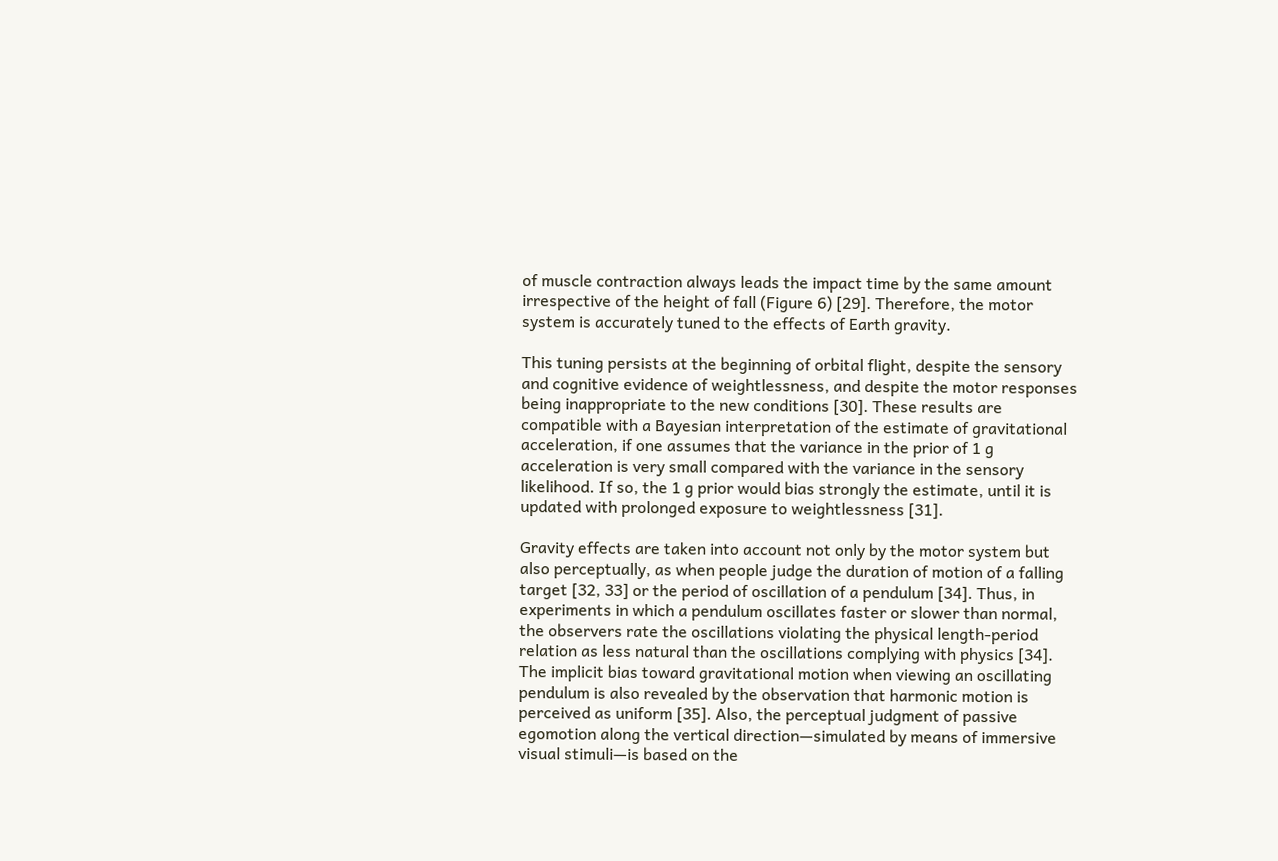of muscle contraction always leads the impact time by the same amount irrespective of the height of fall (Figure 6) [29]. Therefore, the motor system is accurately tuned to the effects of Earth gravity.

This tuning persists at the beginning of orbital flight, despite the sensory and cognitive evidence of weightlessness, and despite the motor responses being inappropriate to the new conditions [30]. These results are compatible with a Bayesian interpretation of the estimate of gravitational acceleration, if one assumes that the variance in the prior of 1 g acceleration is very small compared with the variance in the sensory likelihood. If so, the 1 g prior would bias strongly the estimate, until it is updated with prolonged exposure to weightlessness [31].

Gravity effects are taken into account not only by the motor system but also perceptually, as when people judge the duration of motion of a falling target [32, 33] or the period of oscillation of a pendulum [34]. Thus, in experiments in which a pendulum oscillates faster or slower than normal, the observers rate the oscillations violating the physical length-period relation as less natural than the oscillations complying with physics [34]. The implicit bias toward gravitational motion when viewing an oscillating pendulum is also revealed by the observation that harmonic motion is perceived as uniform [35]. Also, the perceptual judgment of passive egomotion along the vertical direction—simulated by means of immersive visual stimuli—is based on the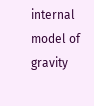internal model of gravity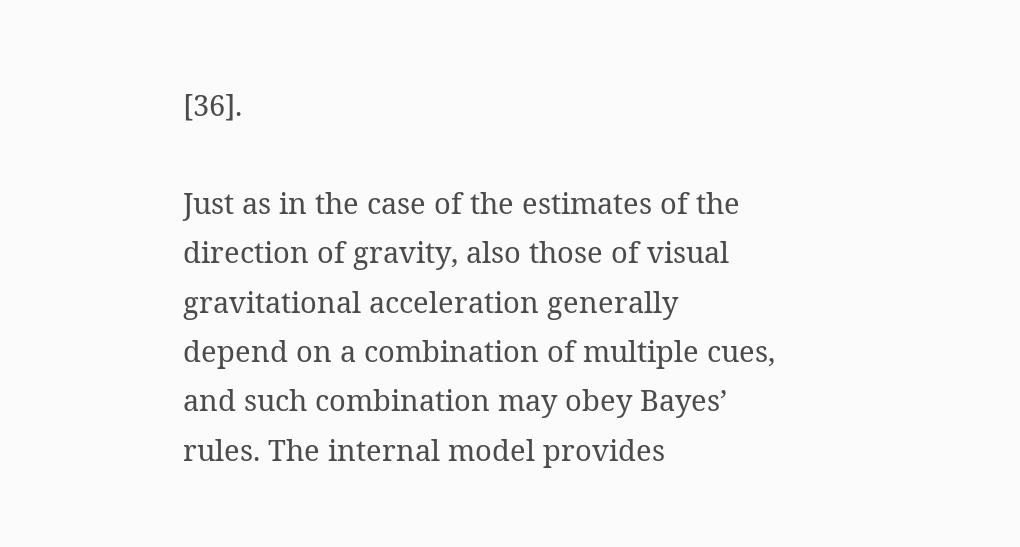[36].

Just as in the case of the estimates of the direction of gravity, also those of visual gravitational acceleration generally depend on a combination of multiple cues, and such combination may obey Bayes’ rules. The internal model provides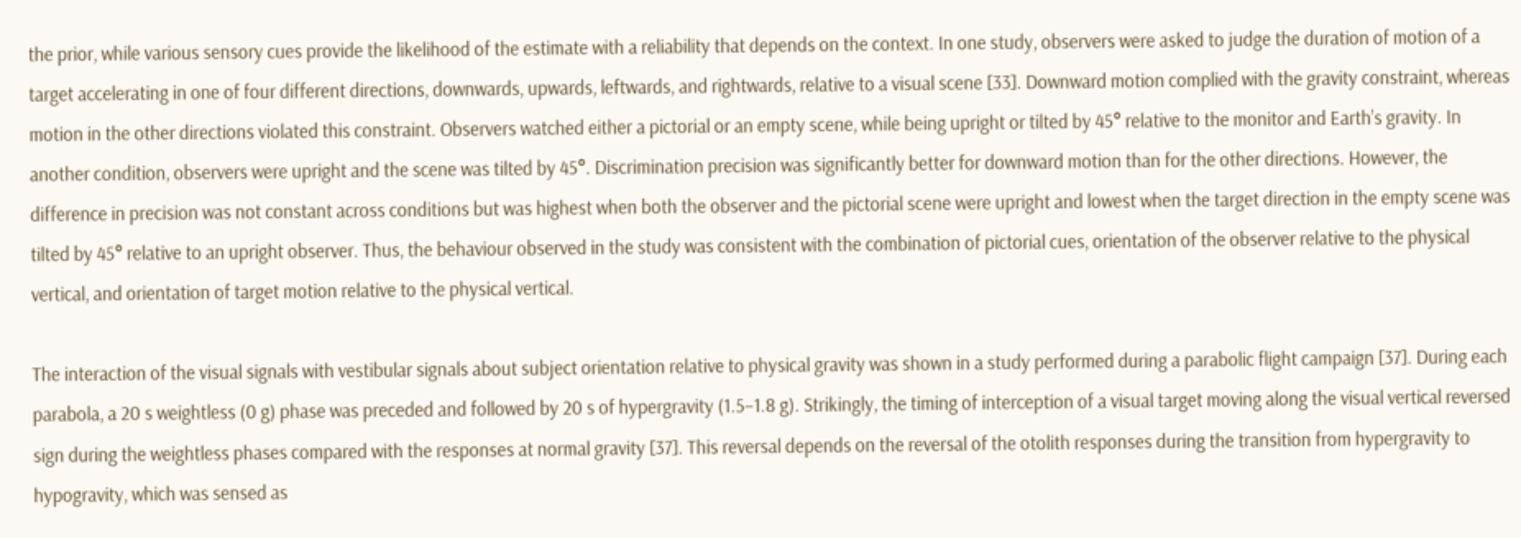the prior, while various sensory cues provide the likelihood of the estimate with a reliability that depends on the context. In one study, observers were asked to judge the duration of motion of a target accelerating in one of four different directions, downwards, upwards, leftwards, and rightwards, relative to a visual scene [33]. Downward motion complied with the gravity constraint, whereas motion in the other directions violated this constraint. Observers watched either a pictorial or an empty scene, while being upright or tilted by 45° relative to the monitor and Earth’s gravity. In another condition, observers were upright and the scene was tilted by 45°. Discrimination precision was significantly better for downward motion than for the other directions. However, the difference in precision was not constant across conditions but was highest when both the observer and the pictorial scene were upright and lowest when the target direction in the empty scene was tilted by 45° relative to an upright observer. Thus, the behaviour observed in the study was consistent with the combination of pictorial cues, orientation of the observer relative to the physical vertical, and orientation of target motion relative to the physical vertical.

The interaction of the visual signals with vestibular signals about subject orientation relative to physical gravity was shown in a study performed during a parabolic flight campaign [37]. During each parabola, a 20 s weightless (0 g) phase was preceded and followed by 20 s of hypergravity (1.5–1.8 g). Strikingly, the timing of interception of a visual target moving along the visual vertical reversed sign during the weightless phases compared with the responses at normal gravity [37]. This reversal depends on the reversal of the otolith responses during the transition from hypergravity to hypogravity, which was sensed as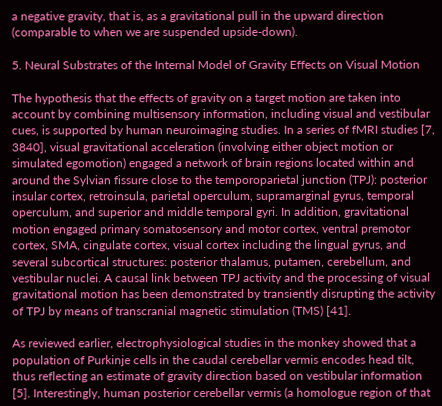a negative gravity, that is, as a gravitational pull in the upward direction (comparable to when we are suspended upside-down).

5. Neural Substrates of the Internal Model of Gravity Effects on Visual Motion

The hypothesis that the effects of gravity on a target motion are taken into account by combining multisensory information, including visual and vestibular cues, is supported by human neuroimaging studies. In a series of fMRI studies [7, 3840], visual gravitational acceleration (involving either object motion or simulated egomotion) engaged a network of brain regions located within and around the Sylvian fissure close to the temporoparietal junction (TPJ): posterior insular cortex, retroinsula, parietal operculum, supramarginal gyrus, temporal operculum, and superior and middle temporal gyri. In addition, gravitational motion engaged primary somatosensory and motor cortex, ventral premotor cortex, SMA, cingulate cortex, visual cortex including the lingual gyrus, and several subcortical structures: posterior thalamus, putamen, cerebellum, and vestibular nuclei. A causal link between TPJ activity and the processing of visual gravitational motion has been demonstrated by transiently disrupting the activity of TPJ by means of transcranial magnetic stimulation (TMS) [41].

As reviewed earlier, electrophysiological studies in the monkey showed that a population of Purkinje cells in the caudal cerebellar vermis encodes head tilt, thus reflecting an estimate of gravity direction based on vestibular information [5]. Interestingly, human posterior cerebellar vermis (a homologue region of that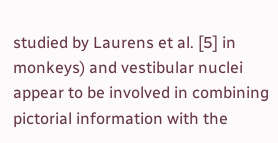studied by Laurens et al. [5] in monkeys) and vestibular nuclei appear to be involved in combining pictorial information with the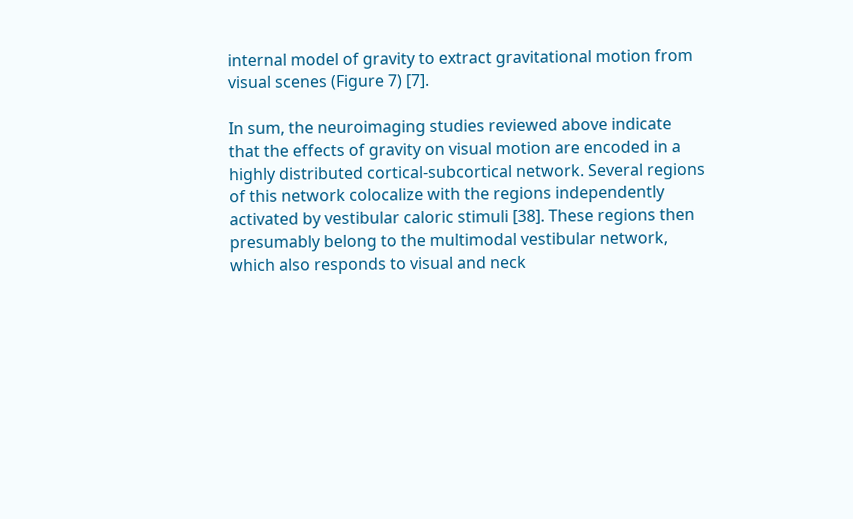internal model of gravity to extract gravitational motion from visual scenes (Figure 7) [7].

In sum, the neuroimaging studies reviewed above indicate that the effects of gravity on visual motion are encoded in a highly distributed cortical-subcortical network. Several regions of this network colocalize with the regions independently activated by vestibular caloric stimuli [38]. These regions then presumably belong to the multimodal vestibular network, which also responds to visual and neck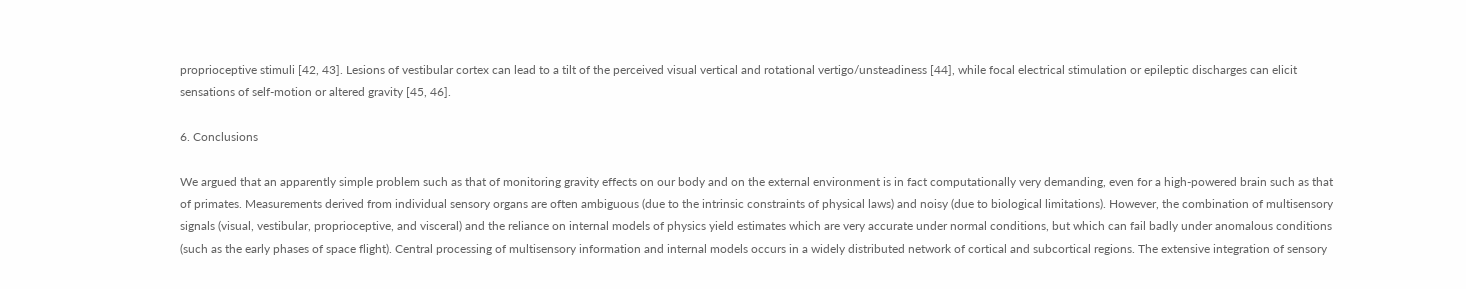proprioceptive stimuli [42, 43]. Lesions of vestibular cortex can lead to a tilt of the perceived visual vertical and rotational vertigo/unsteadiness [44], while focal electrical stimulation or epileptic discharges can elicit sensations of self-motion or altered gravity [45, 46].

6. Conclusions

We argued that an apparently simple problem such as that of monitoring gravity effects on our body and on the external environment is in fact computationally very demanding, even for a high-powered brain such as that of primates. Measurements derived from individual sensory organs are often ambiguous (due to the intrinsic constraints of physical laws) and noisy (due to biological limitations). However, the combination of multisensory signals (visual, vestibular, proprioceptive, and visceral) and the reliance on internal models of physics yield estimates which are very accurate under normal conditions, but which can fail badly under anomalous conditions (such as the early phases of space flight). Central processing of multisensory information and internal models occurs in a widely distributed network of cortical and subcortical regions. The extensive integration of sensory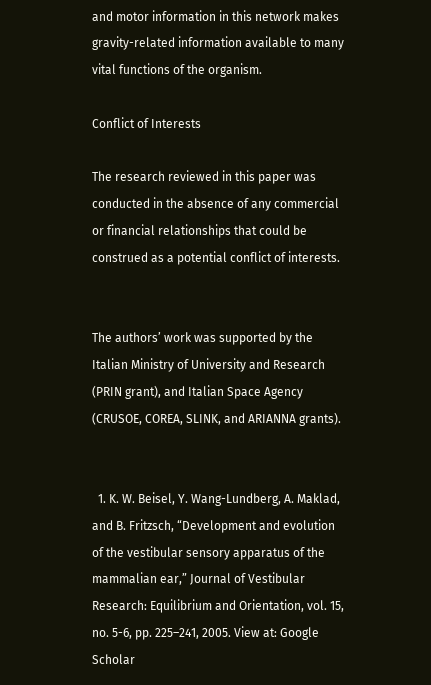and motor information in this network makes gravity-related information available to many vital functions of the organism.

Conflict of Interests

The research reviewed in this paper was conducted in the absence of any commercial or financial relationships that could be construed as a potential conflict of interests.


The authors’ work was supported by the Italian Ministry of University and Research (PRIN grant), and Italian Space Agency (CRUSOE, COREA, SLINK, and ARIANNA grants).


  1. K. W. Beisel, Y. Wang-Lundberg, A. Maklad, and B. Fritzsch, “Development and evolution of the vestibular sensory apparatus of the mammalian ear,” Journal of Vestibular Research: Equilibrium and Orientation, vol. 15, no. 5-6, pp. 225–241, 2005. View at: Google Scholar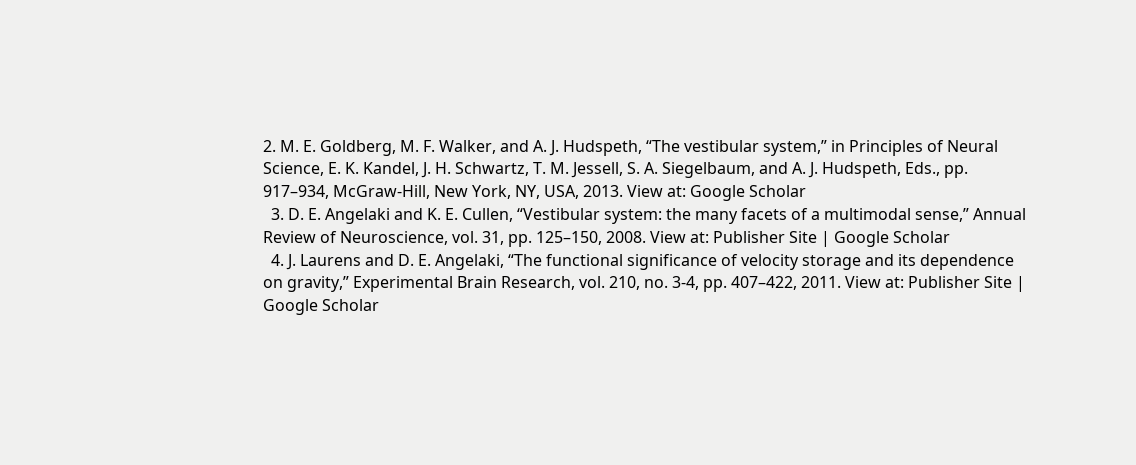2. M. E. Goldberg, M. F. Walker, and A. J. Hudspeth, “The vestibular system,” in Principles of Neural Science, E. K. Kandel, J. H. Schwartz, T. M. Jessell, S. A. Siegelbaum, and A. J. Hudspeth, Eds., pp. 917–934, McGraw-Hill, New York, NY, USA, 2013. View at: Google Scholar
  3. D. E. Angelaki and K. E. Cullen, “Vestibular system: the many facets of a multimodal sense,” Annual Review of Neuroscience, vol. 31, pp. 125–150, 2008. View at: Publisher Site | Google Scholar
  4. J. Laurens and D. E. Angelaki, “The functional significance of velocity storage and its dependence on gravity,” Experimental Brain Research, vol. 210, no. 3-4, pp. 407–422, 2011. View at: Publisher Site | Google Scholar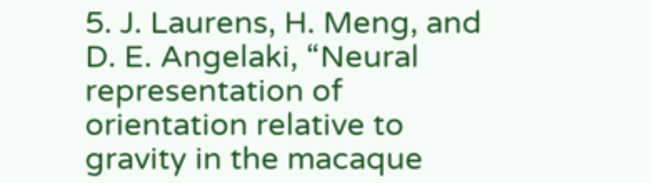5. J. Laurens, H. Meng, and D. E. Angelaki, “Neural representation of orientation relative to gravity in the macaque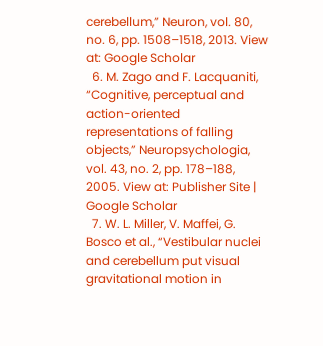cerebellum,” Neuron, vol. 80, no. 6, pp. 1508–1518, 2013. View at: Google Scholar
  6. M. Zago and F. Lacquaniti, “Cognitive, perceptual and action-oriented representations of falling objects,” Neuropsychologia, vol. 43, no. 2, pp. 178–188, 2005. View at: Publisher Site | Google Scholar
  7. W. L. Miller, V. Maffei, G. Bosco et al., “Vestibular nuclei and cerebellum put visual gravitational motion in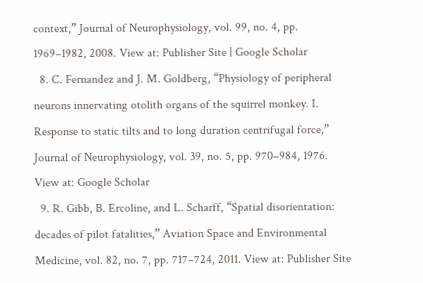context,” Journal of Neurophysiology, vol. 99, no. 4, pp. 1969–1982, 2008. View at: Publisher Site | Google Scholar
  8. C. Fernandez and J. M. Goldberg, “Physiology of peripheral neurons innervating otolith organs of the squirrel monkey. I. Response to static tilts and to long duration centrifugal force,” Journal of Neurophysiology, vol. 39, no. 5, pp. 970–984, 1976. View at: Google Scholar
  9. R. Gibb, B. Ercoline, and L. Scharff, “Spatial disorientation: decades of pilot fatalities,” Aviation Space and Environmental Medicine, vol. 82, no. 7, pp. 717–724, 2011. View at: Publisher Site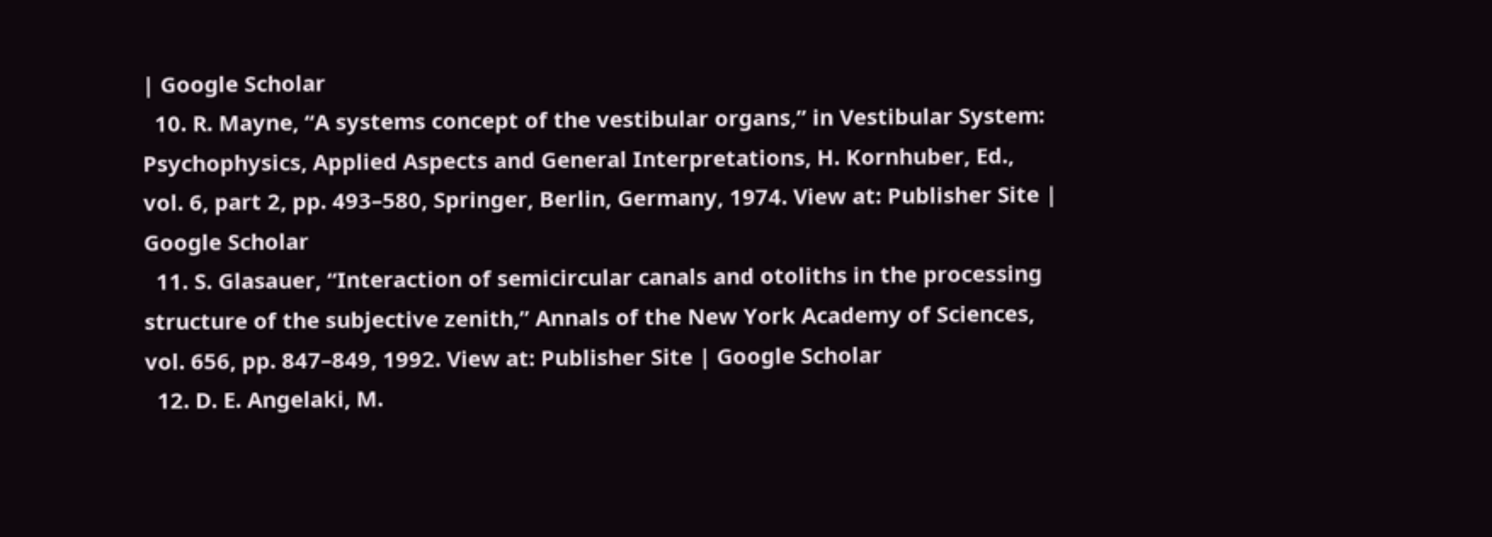| Google Scholar
  10. R. Mayne, “A systems concept of the vestibular organs,” in Vestibular System: Psychophysics, Applied Aspects and General Interpretations, H. Kornhuber, Ed., vol. 6, part 2, pp. 493–580, Springer, Berlin, Germany, 1974. View at: Publisher Site | Google Scholar
  11. S. Glasauer, “Interaction of semicircular canals and otoliths in the processing structure of the subjective zenith,” Annals of the New York Academy of Sciences, vol. 656, pp. 847–849, 1992. View at: Publisher Site | Google Scholar
  12. D. E. Angelaki, M.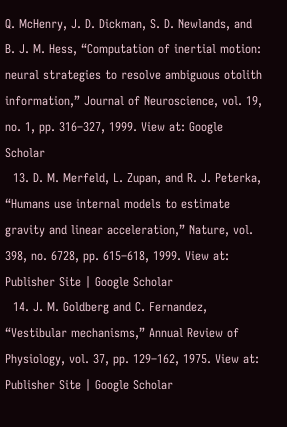Q. McHenry, J. D. Dickman, S. D. Newlands, and B. J. M. Hess, “Computation of inertial motion: neural strategies to resolve ambiguous otolith information,” Journal of Neuroscience, vol. 19, no. 1, pp. 316–327, 1999. View at: Google Scholar
  13. D. M. Merfeld, L. Zupan, and R. J. Peterka, “Humans use internal models to estimate gravity and linear acceleration,” Nature, vol. 398, no. 6728, pp. 615–618, 1999. View at: Publisher Site | Google Scholar
  14. J. M. Goldberg and C. Fernandez, “Vestibular mechanisms,” Annual Review of Physiology, vol. 37, pp. 129–162, 1975. View at: Publisher Site | Google Scholar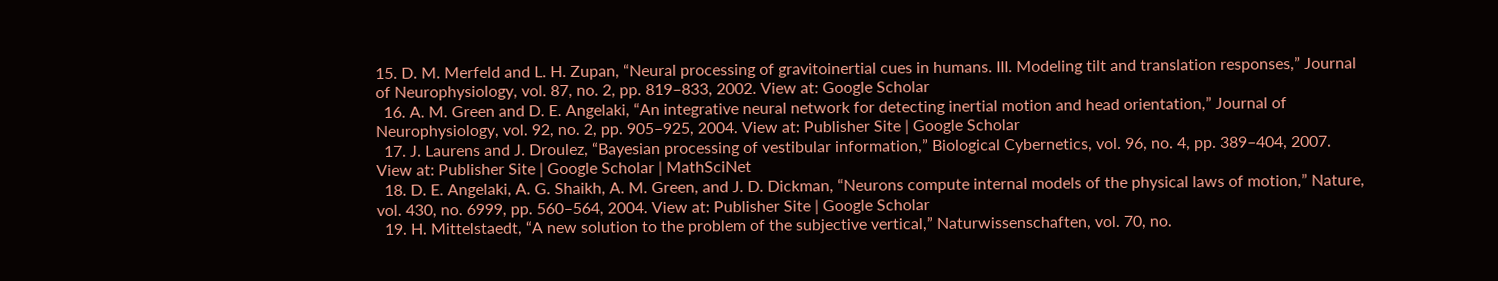15. D. M. Merfeld and L. H. Zupan, “Neural processing of gravitoinertial cues in humans. III. Modeling tilt and translation responses,” Journal of Neurophysiology, vol. 87, no. 2, pp. 819–833, 2002. View at: Google Scholar
  16. A. M. Green and D. E. Angelaki, “An integrative neural network for detecting inertial motion and head orientation,” Journal of Neurophysiology, vol. 92, no. 2, pp. 905–925, 2004. View at: Publisher Site | Google Scholar
  17. J. Laurens and J. Droulez, “Bayesian processing of vestibular information,” Biological Cybernetics, vol. 96, no. 4, pp. 389–404, 2007. View at: Publisher Site | Google Scholar | MathSciNet
  18. D. E. Angelaki, A. G. Shaikh, A. M. Green, and J. D. Dickman, “Neurons compute internal models of the physical laws of motion,” Nature, vol. 430, no. 6999, pp. 560–564, 2004. View at: Publisher Site | Google Scholar
  19. H. Mittelstaedt, “A new solution to the problem of the subjective vertical,” Naturwissenschaften, vol. 70, no.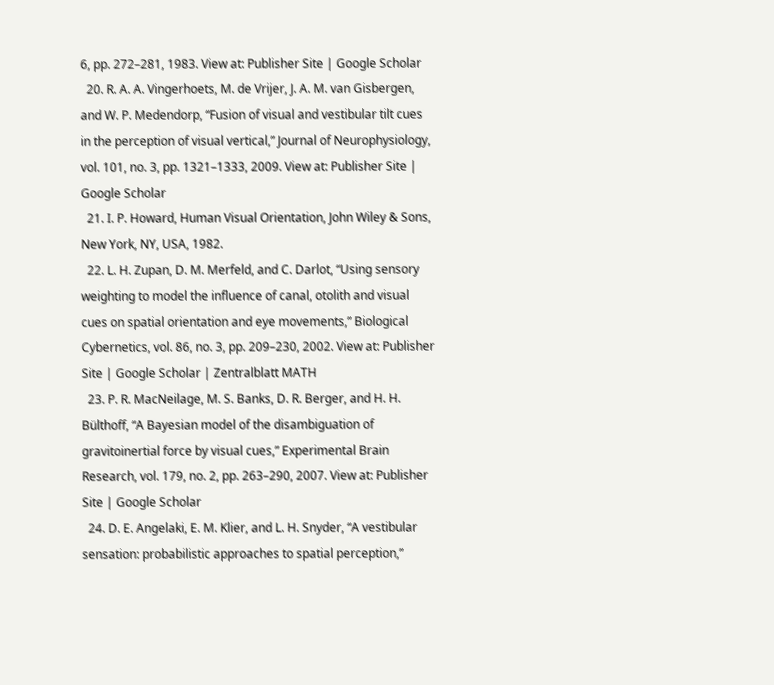6, pp. 272–281, 1983. View at: Publisher Site | Google Scholar
  20. R. A. A. Vingerhoets, M. de Vrijer, J. A. M. van Gisbergen, and W. P. Medendorp, “Fusion of visual and vestibular tilt cues in the perception of visual vertical,” Journal of Neurophysiology, vol. 101, no. 3, pp. 1321–1333, 2009. View at: Publisher Site | Google Scholar
  21. I. P. Howard, Human Visual Orientation, John Wiley & Sons, New York, NY, USA, 1982.
  22. L. H. Zupan, D. M. Merfeld, and C. Darlot, “Using sensory weighting to model the influence of canal, otolith and visual cues on spatial orientation and eye movements,” Biological Cybernetics, vol. 86, no. 3, pp. 209–230, 2002. View at: Publisher Site | Google Scholar | Zentralblatt MATH
  23. P. R. MacNeilage, M. S. Banks, D. R. Berger, and H. H. Bülthoff, “A Bayesian model of the disambiguation of gravitoinertial force by visual cues,” Experimental Brain Research, vol. 179, no. 2, pp. 263–290, 2007. View at: Publisher Site | Google Scholar
  24. D. E. Angelaki, E. M. Klier, and L. H. Snyder, “A vestibular sensation: probabilistic approaches to spatial perception,”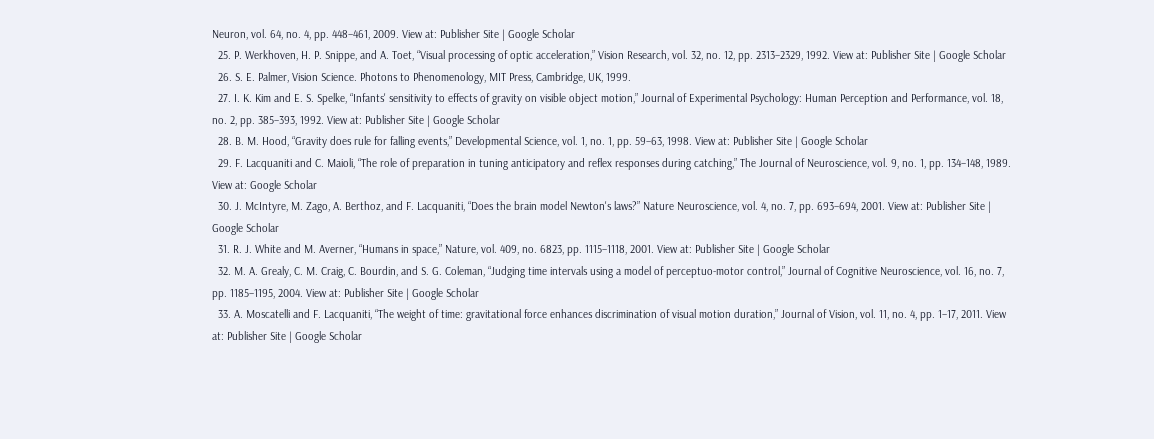Neuron, vol. 64, no. 4, pp. 448–461, 2009. View at: Publisher Site | Google Scholar
  25. P. Werkhoven, H. P. Snippe, and A. Toet, “Visual processing of optic acceleration,” Vision Research, vol. 32, no. 12, pp. 2313–2329, 1992. View at: Publisher Site | Google Scholar
  26. S. E. Palmer, Vision Science. Photons to Phenomenology, MIT Press, Cambridge, UK, 1999.
  27. I. K. Kim and E. S. Spelke, “Infants' sensitivity to effects of gravity on visible object motion,” Journal of Experimental Psychology: Human Perception and Performance, vol. 18, no. 2, pp. 385–393, 1992. View at: Publisher Site | Google Scholar
  28. B. M. Hood, “Gravity does rule for falling events,” Developmental Science, vol. 1, no. 1, pp. 59–63, 1998. View at: Publisher Site | Google Scholar
  29. F. Lacquaniti and C. Maioli, “The role of preparation in tuning anticipatory and reflex responses during catching,” The Journal of Neuroscience, vol. 9, no. 1, pp. 134–148, 1989. View at: Google Scholar
  30. J. McIntyre, M. Zago, A. Berthoz, and F. Lacquaniti, “Does the brain model Newton's laws?” Nature Neuroscience, vol. 4, no. 7, pp. 693–694, 2001. View at: Publisher Site | Google Scholar
  31. R. J. White and M. Averner, “Humans in space,” Nature, vol. 409, no. 6823, pp. 1115–1118, 2001. View at: Publisher Site | Google Scholar
  32. M. A. Grealy, C. M. Craig, C. Bourdin, and S. G. Coleman, “Judging time intervals using a model of perceptuo-motor control,” Journal of Cognitive Neuroscience, vol. 16, no. 7, pp. 1185–1195, 2004. View at: Publisher Site | Google Scholar
  33. A. Moscatelli and F. Lacquaniti, “The weight of time: gravitational force enhances discrimination of visual motion duration,” Journal of Vision, vol. 11, no. 4, pp. 1–17, 2011. View at: Publisher Site | Google Scholar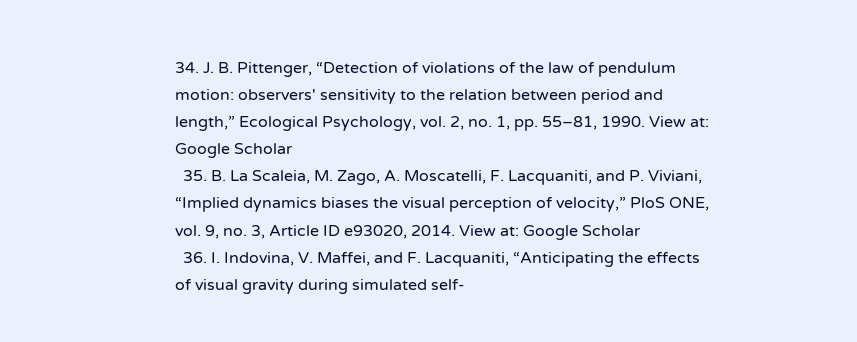34. J. B. Pittenger, “Detection of violations of the law of pendulum motion: observers' sensitivity to the relation between period and length,” Ecological Psychology, vol. 2, no. 1, pp. 55–81, 1990. View at: Google Scholar
  35. B. La Scaleia, M. Zago, A. Moscatelli, F. Lacquaniti, and P. Viviani, “Implied dynamics biases the visual perception of velocity,” PloS ONE, vol. 9, no. 3, Article ID e93020, 2014. View at: Google Scholar
  36. I. Indovina, V. Maffei, and F. Lacquaniti, “Anticipating the effects of visual gravity during simulated self-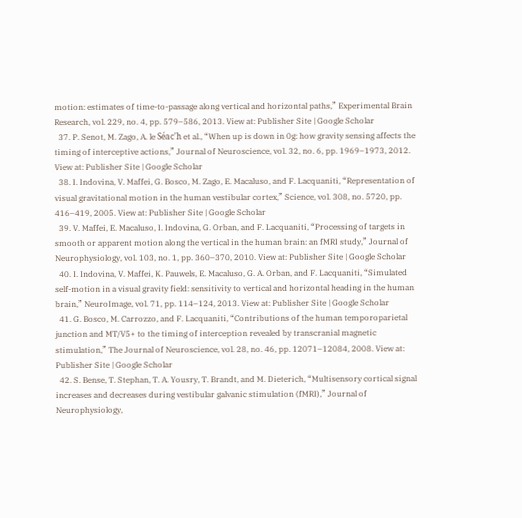motion: estimates of time-to-passage along vertical and horizontal paths,” Experimental Brain Research, vol. 229, no. 4, pp. 579–586, 2013. View at: Publisher Site | Google Scholar
  37. P. Senot, M. Zago, A. le Séac'h et al., “When up is down in 0g: how gravity sensing affects the timing of interceptive actions,” Journal of Neuroscience, vol. 32, no. 6, pp. 1969–1973, 2012. View at: Publisher Site | Google Scholar
  38. I. Indovina, V. Maffei, G. Bosco, M. Zago, E. Macaluso, and F. Lacquaniti, “Representation of visual gravitational motion in the human vestibular cortex,” Science, vol. 308, no. 5720, pp. 416–419, 2005. View at: Publisher Site | Google Scholar
  39. V. Maffei, E. Macaluso, I. Indovina, G. Orban, and F. Lacquaniti, “Processing of targets in smooth or apparent motion along the vertical in the human brain: an fMRI study,” Journal of Neurophysiology, vol. 103, no. 1, pp. 360–370, 2010. View at: Publisher Site | Google Scholar
  40. I. Indovina, V. Maffei, K. Pauwels, E. Macaluso, G. A. Orban, and F. Lacquaniti, “Simulated self-motion in a visual gravity field: sensitivity to vertical and horizontal heading in the human brain,” NeuroImage, vol. 71, pp. 114–124, 2013. View at: Publisher Site | Google Scholar
  41. G. Bosco, M. Carrozzo, and F. Lacquaniti, “Contributions of the human temporoparietal junction and MT/V5+ to the timing of interception revealed by transcranial magnetic stimulation,” The Journal of Neuroscience, vol. 28, no. 46, pp. 12071–12084, 2008. View at: Publisher Site | Google Scholar
  42. S. Bense, T. Stephan, T. A. Yousry, T. Brandt, and M. Dieterich, “Multisensory cortical signal increases and decreases during vestibular galvanic stimulation (fMRI),” Journal of Neurophysiology,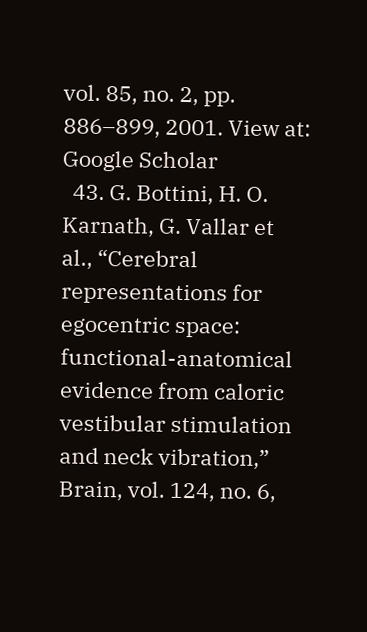vol. 85, no. 2, pp. 886–899, 2001. View at: Google Scholar
  43. G. Bottini, H. O. Karnath, G. Vallar et al., “Cerebral representations for egocentric space: functional-anatomical evidence from caloric vestibular stimulation and neck vibration,” Brain, vol. 124, no. 6,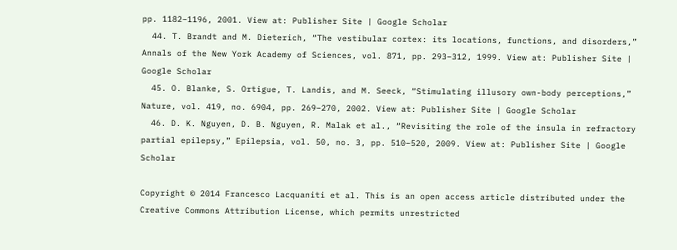pp. 1182–1196, 2001. View at: Publisher Site | Google Scholar
  44. T. Brandt and M. Dieterich, “The vestibular cortex: its locations, functions, and disorders,” Annals of the New York Academy of Sciences, vol. 871, pp. 293–312, 1999. View at: Publisher Site | Google Scholar
  45. O. Blanke, S. Ortigue, T. Landis, and M. Seeck, “Stimulating illusory own-body perceptions,” Nature, vol. 419, no. 6904, pp. 269–270, 2002. View at: Publisher Site | Google Scholar
  46. D. K. Nguyen, D. B. Nguyen, R. Malak et al., “Revisiting the role of the insula in refractory partial epilepsy,” Epilepsia, vol. 50, no. 3, pp. 510–520, 2009. View at: Publisher Site | Google Scholar

Copyright © 2014 Francesco Lacquaniti et al. This is an open access article distributed under the Creative Commons Attribution License, which permits unrestricted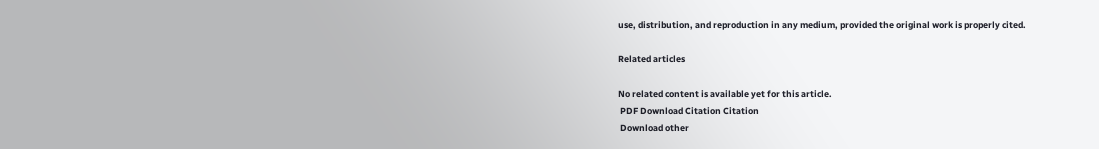use, distribution, and reproduction in any medium, provided the original work is properly cited.

Related articles

No related content is available yet for this article.
 PDF Download Citation Citation
 Download other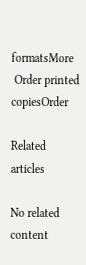formatsMore
 Order printed copiesOrder

Related articles

No related content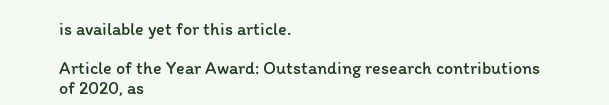is available yet for this article.

Article of the Year Award: Outstanding research contributions of 2020, as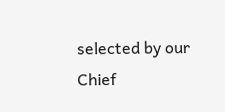selected by our Chief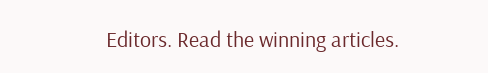Editors. Read the winning articles.